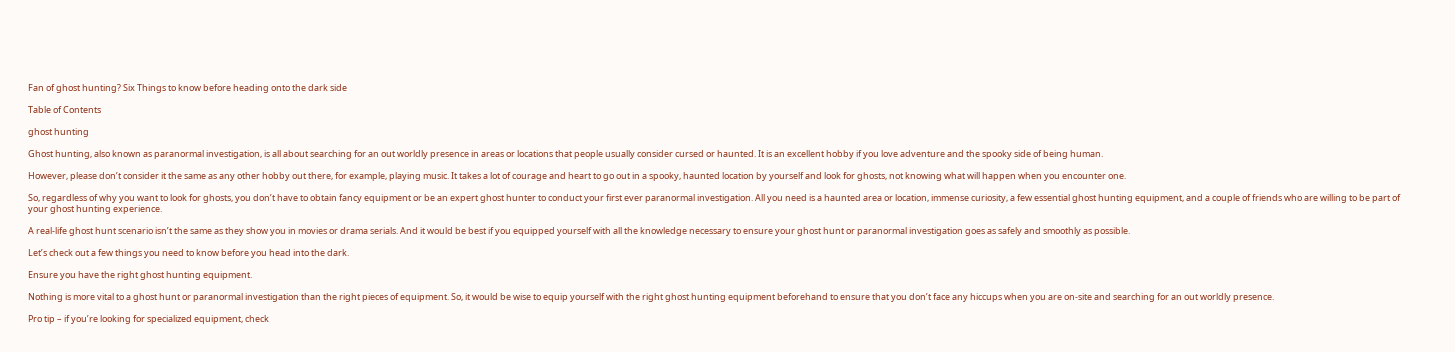Fan of ghost hunting? Six Things to know before heading onto the dark side

Table of Contents

ghost hunting

Ghost hunting, also known as paranormal investigation, is all about searching for an out worldly presence in areas or locations that people usually consider cursed or haunted. It is an excellent hobby if you love adventure and the spooky side of being human.

However, please don’t consider it the same as any other hobby out there, for example, playing music. It takes a lot of courage and heart to go out in a spooky, haunted location by yourself and look for ghosts, not knowing what will happen when you encounter one.

So, regardless of why you want to look for ghosts, you don’t have to obtain fancy equipment or be an expert ghost hunter to conduct your first ever paranormal investigation. All you need is a haunted area or location, immense curiosity, a few essential ghost hunting equipment, and a couple of friends who are willing to be part of your ghost hunting experience.

A real-life ghost hunt scenario isn’t the same as they show you in movies or drama serials. And it would be best if you equipped yourself with all the knowledge necessary to ensure your ghost hunt or paranormal investigation goes as safely and smoothly as possible.

Let’s check out a few things you need to know before you head into the dark.

Ensure you have the right ghost hunting equipment.

Nothing is more vital to a ghost hunt or paranormal investigation than the right pieces of equipment. So, it would be wise to equip yourself with the right ghost hunting equipment beforehand to ensure that you don’t face any hiccups when you are on-site and searching for an out worldly presence.

Pro tip – if you’re looking for specialized equipment, check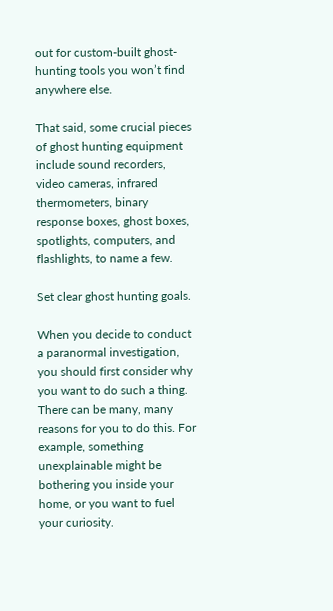out for custom-built ghost-hunting tools you won’t find anywhere else.

That said, some crucial pieces of ghost hunting equipment include sound recorders, video cameras, infrared thermometers, binary response boxes, ghost boxes, spotlights, computers, and flashlights, to name a few.

Set clear ghost hunting goals.

When you decide to conduct a paranormal investigation, you should first consider why you want to do such a thing. There can be many, many reasons for you to do this. For example, something unexplainable might be bothering you inside your home, or you want to fuel your curiosity.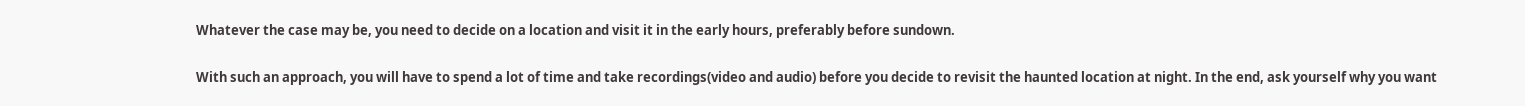Whatever the case may be, you need to decide on a location and visit it in the early hours, preferably before sundown.

With such an approach, you will have to spend a lot of time and take recordings(video and audio) before you decide to revisit the haunted location at night. In the end, ask yourself why you want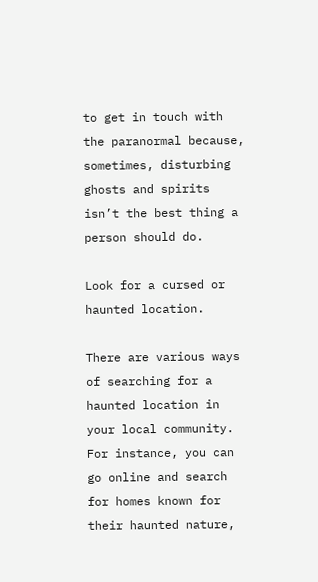to get in touch with the paranormal because, sometimes, disturbing ghosts and spirits isn’t the best thing a person should do.

Look for a cursed or haunted location.

There are various ways of searching for a haunted location in your local community. For instance, you can go online and search for homes known for their haunted nature,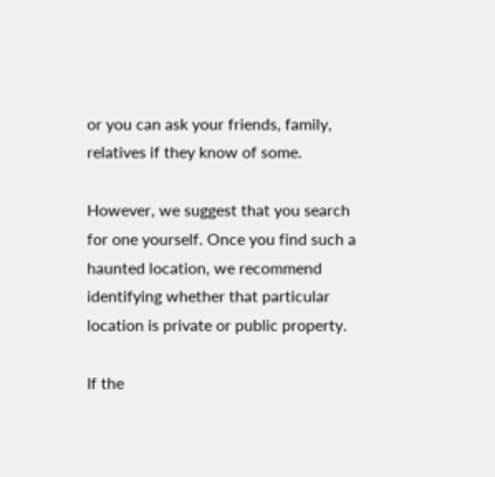or you can ask your friends, family, relatives if they know of some.

However, we suggest that you search for one yourself. Once you find such a haunted location, we recommend identifying whether that particular location is private or public property.

If the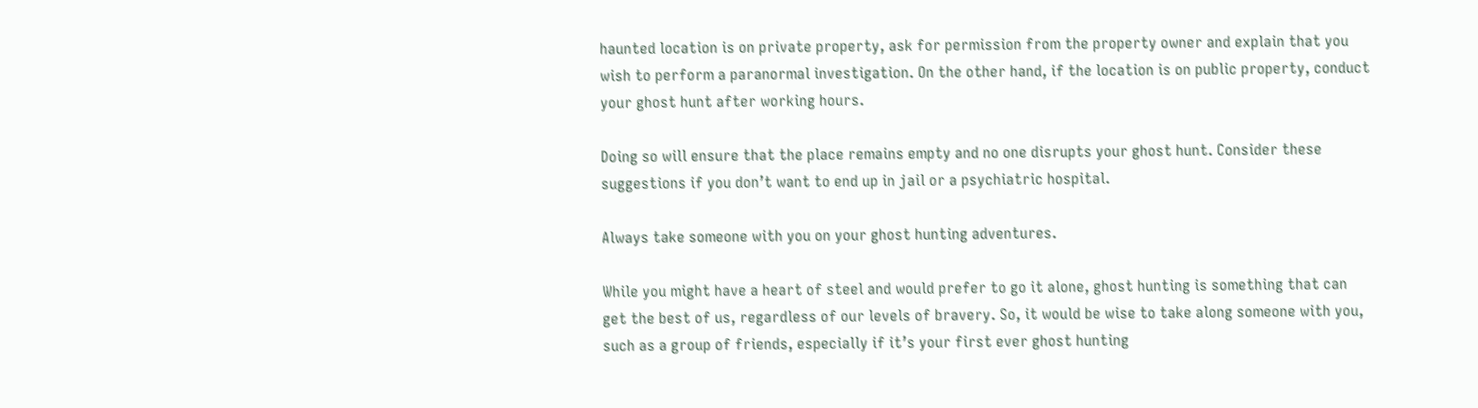haunted location is on private property, ask for permission from the property owner and explain that you wish to perform a paranormal investigation. On the other hand, if the location is on public property, conduct your ghost hunt after working hours.

Doing so will ensure that the place remains empty and no one disrupts your ghost hunt. Consider these suggestions if you don’t want to end up in jail or a psychiatric hospital.

Always take someone with you on your ghost hunting adventures.

While you might have a heart of steel and would prefer to go it alone, ghost hunting is something that can get the best of us, regardless of our levels of bravery. So, it would be wise to take along someone with you, such as a group of friends, especially if it’s your first ever ghost hunting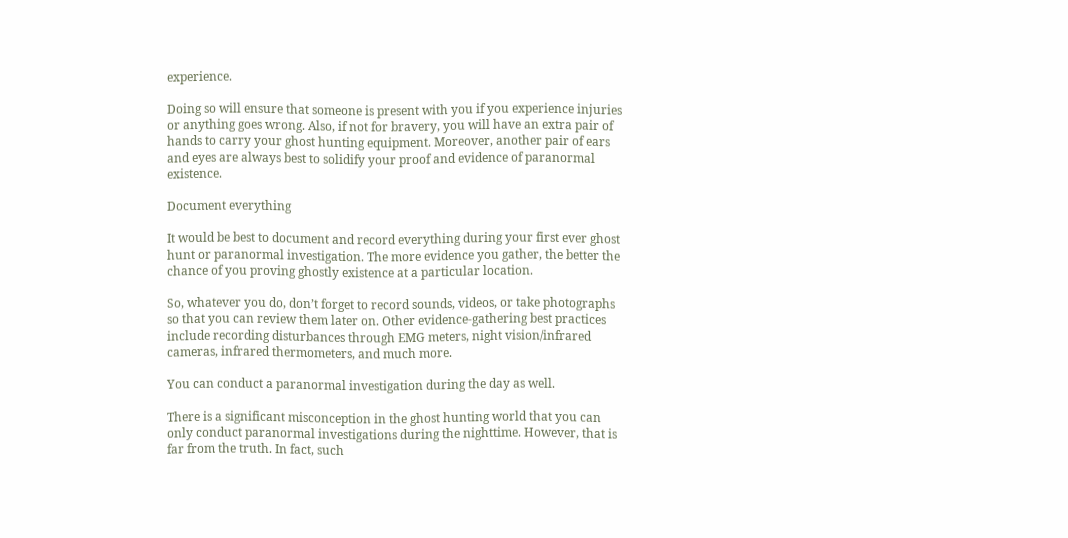experience.

Doing so will ensure that someone is present with you if you experience injuries or anything goes wrong. Also, if not for bravery, you will have an extra pair of hands to carry your ghost hunting equipment. Moreover, another pair of ears and eyes are always best to solidify your proof and evidence of paranormal existence.

Document everything

It would be best to document and record everything during your first ever ghost hunt or paranormal investigation. The more evidence you gather, the better the chance of you proving ghostly existence at a particular location.

So, whatever you do, don’t forget to record sounds, videos, or take photographs so that you can review them later on. Other evidence-gathering best practices include recording disturbances through EMG meters, night vision/infrared cameras, infrared thermometers, and much more.

You can conduct a paranormal investigation during the day as well.

There is a significant misconception in the ghost hunting world that you can only conduct paranormal investigations during the nighttime. However, that is far from the truth. In fact, such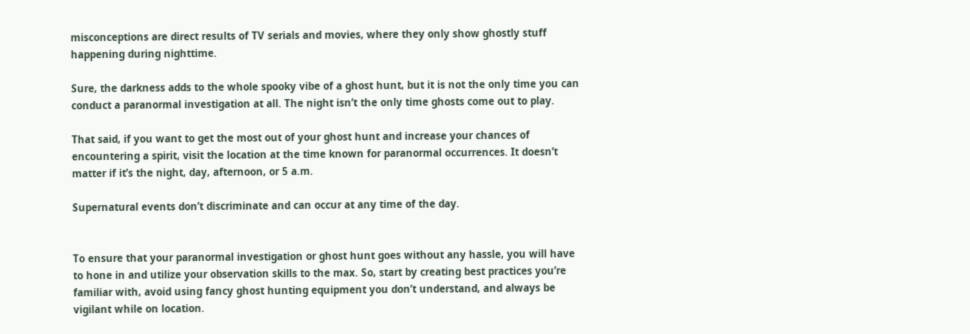misconceptions are direct results of TV serials and movies, where they only show ghostly stuff happening during nighttime.

Sure, the darkness adds to the whole spooky vibe of a ghost hunt, but it is not the only time you can conduct a paranormal investigation at all. The night isn’t the only time ghosts come out to play.

That said, if you want to get the most out of your ghost hunt and increase your chances of encountering a spirit, visit the location at the time known for paranormal occurrences. It doesn’t matter if it’s the night, day, afternoon, or 5 a.m.

Supernatural events don’t discriminate and can occur at any time of the day.


To ensure that your paranormal investigation or ghost hunt goes without any hassle, you will have to hone in and utilize your observation skills to the max. So, start by creating best practices you’re familiar with, avoid using fancy ghost hunting equipment you don’t understand, and always be vigilant while on location.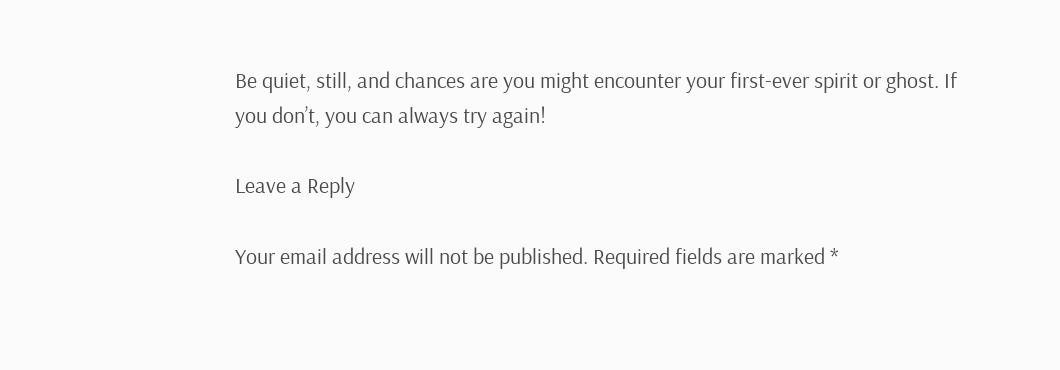Be quiet, still, and chances are you might encounter your first-ever spirit or ghost. If you don’t, you can always try again!

Leave a Reply

Your email address will not be published. Required fields are marked *